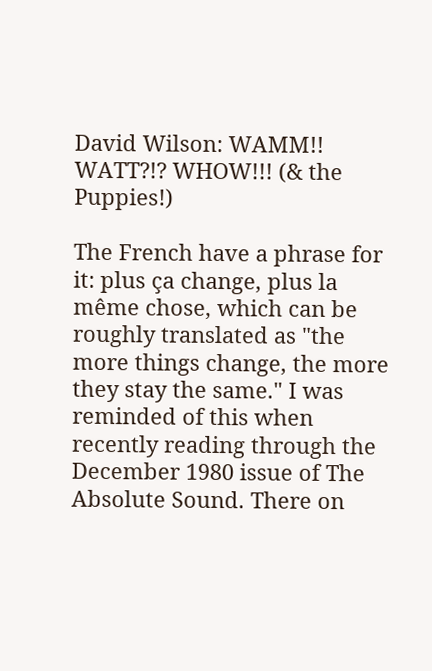David Wilson: WAMM!! WATT?!? WHOW!!! (& the Puppies!)

The French have a phrase for it: plus ça change, plus la même chose, which can be roughly translated as "the more things change, the more they stay the same." I was reminded of this when recently reading through the December 1980 issue of The Absolute Sound. There on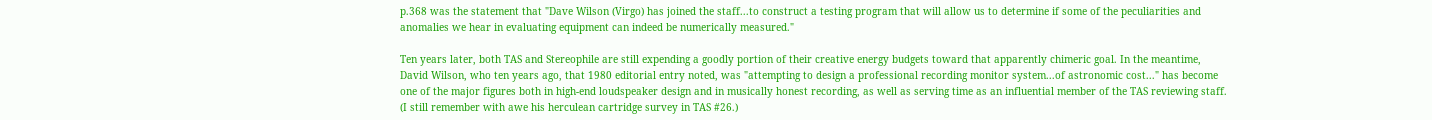p.368 was the statement that "Dave Wilson (Virgo) has joined the staff...to construct a testing program that will allow us to determine if some of the peculiarities and anomalies we hear in evaluating equipment can indeed be numerically measured."

Ten years later, both TAS and Stereophile are still expending a goodly portion of their creative energy budgets toward that apparently chimeric goal. In the meantime, David Wilson, who ten years ago, that 1980 editorial entry noted, was "attempting to design a professional recording monitor system...of astronomic cost..." has become one of the major figures both in high-end loudspeaker design and in musically honest recording, as well as serving time as an influential member of the TAS reviewing staff. (I still remember with awe his herculean cartridge survey in TAS #26.)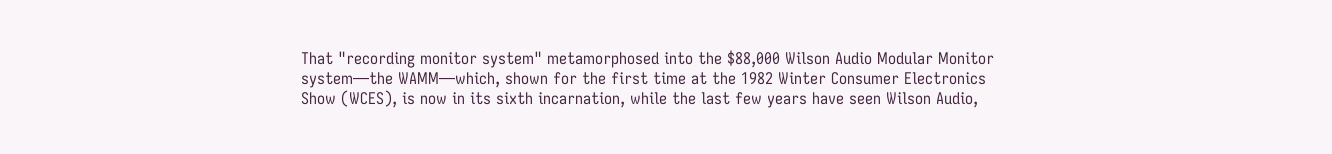That "recording monitor system" metamorphosed into the $88,000 Wilson Audio Modular Monitor system—the WAMM—which, shown for the first time at the 1982 Winter Consumer Electronics Show (WCES), is now in its sixth incarnation, while the last few years have seen Wilson Audio,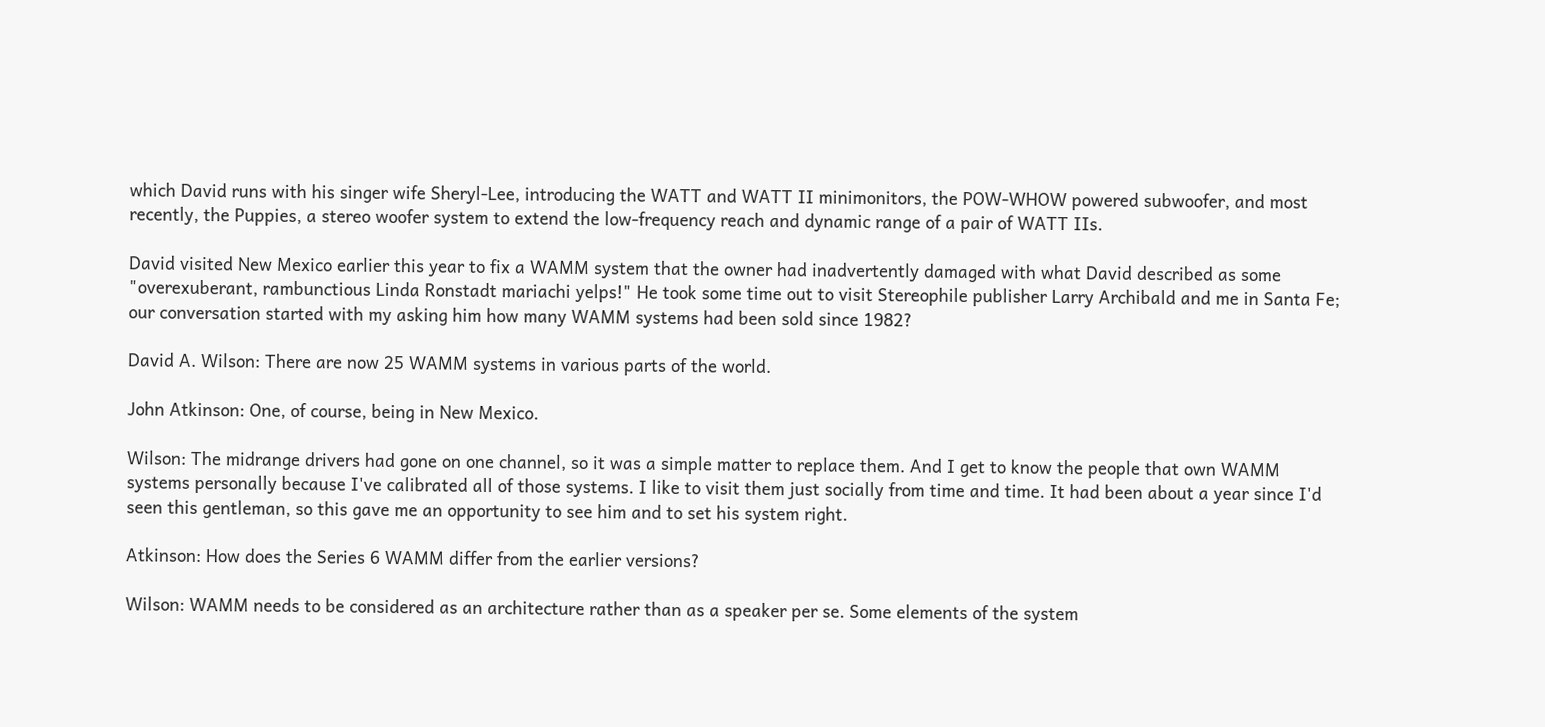which David runs with his singer wife Sheryl-Lee, introducing the WATT and WATT II minimonitors, the POW-WHOW powered subwoofer, and most recently, the Puppies, a stereo woofer system to extend the low-frequency reach and dynamic range of a pair of WATT IIs.

David visited New Mexico earlier this year to fix a WAMM system that the owner had inadvertently damaged with what David described as some "overexuberant, rambunctious Linda Ronstadt mariachi yelps!" He took some time out to visit Stereophile publisher Larry Archibald and me in Santa Fe; our conversation started with my asking him how many WAMM systems had been sold since 1982?

David A. Wilson: There are now 25 WAMM systems in various parts of the world.

John Atkinson: One, of course, being in New Mexico.

Wilson: The midrange drivers had gone on one channel, so it was a simple matter to replace them. And I get to know the people that own WAMM systems personally because I've calibrated all of those systems. I like to visit them just socially from time and time. It had been about a year since I'd seen this gentleman, so this gave me an opportunity to see him and to set his system right.

Atkinson: How does the Series 6 WAMM differ from the earlier versions?

Wilson: WAMM needs to be considered as an architecture rather than as a speaker per se. Some elements of the system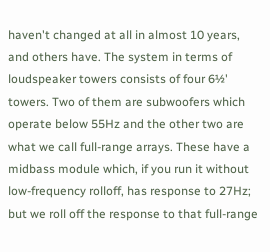haven't changed at all in almost 10 years, and others have. The system in terms of loudspeaker towers consists of four 6½' towers. Two of them are subwoofers which operate below 55Hz and the other two are what we call full-range arrays. These have a midbass module which, if you run it without low-frequency rolloff, has response to 27Hz; but we roll off the response to that full-range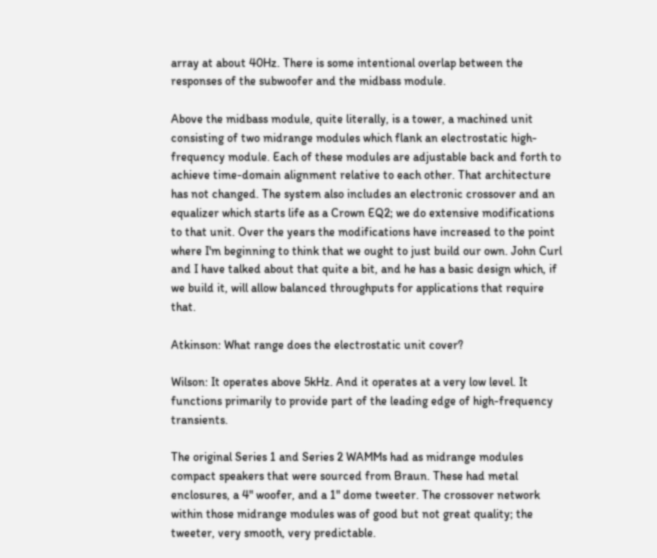array at about 40Hz. There is some intentional overlap between the responses of the subwoofer and the midbass module.

Above the midbass module, quite literally, is a tower, a machined unit consisting of two midrange modules which flank an electrostatic high-frequency module. Each of these modules are adjustable back and forth to achieve time-domain alignment relative to each other. That architecture has not changed. The system also includes an electronic crossover and an equalizer which starts life as a Crown EQ2; we do extensive modifications to that unit. Over the years the modifications have increased to the point where I'm beginning to think that we ought to just build our own. John Curl and I have talked about that quite a bit, and he has a basic design which, if we build it, will allow balanced throughputs for applications that require that.

Atkinson: What range does the electrostatic unit cover?

Wilson: It operates above 5kHz. And it operates at a very low level. It functions primarily to provide part of the leading edge of high-frequency transients.

The original Series 1 and Series 2 WAMMs had as midrange modules compact speakers that were sourced from Braun. These had metal enclosures, a 4" woofer, and a 1" dome tweeter. The crossover network within those midrange modules was of good but not great quality; the tweeter, very smooth, very predictable.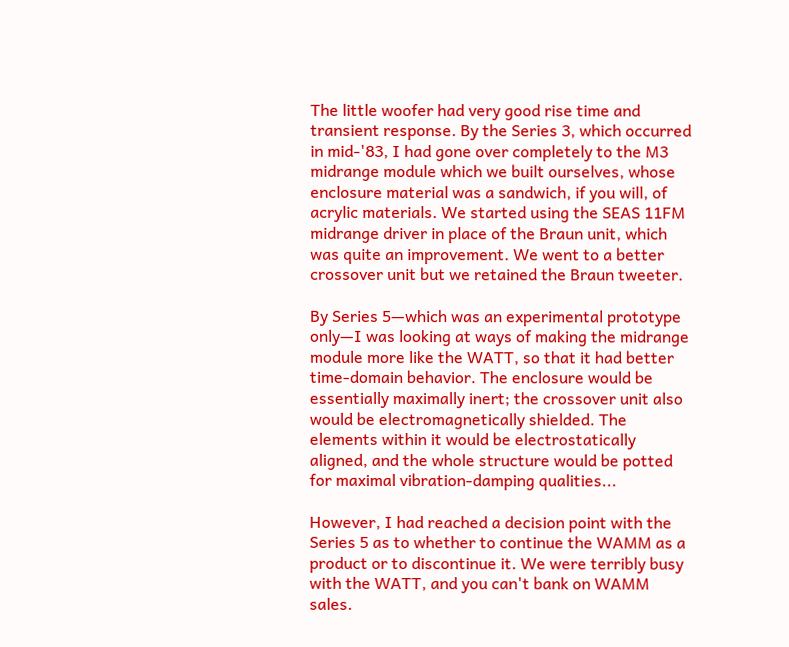The little woofer had very good rise time and transient response. By the Series 3, which occurred in mid-'83, I had gone over completely to the M3 midrange module which we built ourselves, whose enclosure material was a sandwich, if you will, of acrylic materials. We started using the SEAS 11FM midrange driver in place of the Braun unit, which was quite an improvement. We went to a better crossover unit but we retained the Braun tweeter.

By Series 5—which was an experimental prototype only—I was looking at ways of making the midrange module more like the WATT, so that it had better time-domain behavior. The enclosure would be essentially maximally inert; the crossover unit also would be electromagnetically shielded. The elements within it would be electrostatically aligned, and the whole structure would be potted for maximal vibration-damping qualities...

However, I had reached a decision point with the Series 5 as to whether to continue the WAMM as a product or to discontinue it. We were terribly busy with the WATT, and you can't bank on WAMM sales.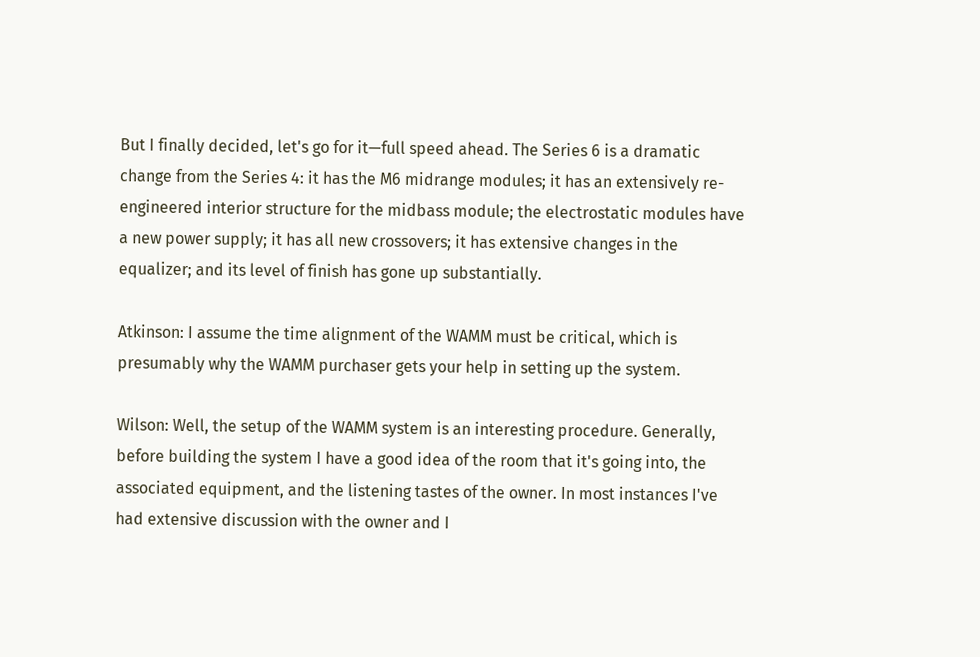But I finally decided, let's go for it—full speed ahead. The Series 6 is a dramatic change from the Series 4: it has the M6 midrange modules; it has an extensively re-engineered interior structure for the midbass module; the electrostatic modules have a new power supply; it has all new crossovers; it has extensive changes in the equalizer; and its level of finish has gone up substantially.

Atkinson: I assume the time alignment of the WAMM must be critical, which is presumably why the WAMM purchaser gets your help in setting up the system.

Wilson: Well, the setup of the WAMM system is an interesting procedure. Generally, before building the system I have a good idea of the room that it's going into, the associated equipment, and the listening tastes of the owner. In most instances I've had extensive discussion with the owner and I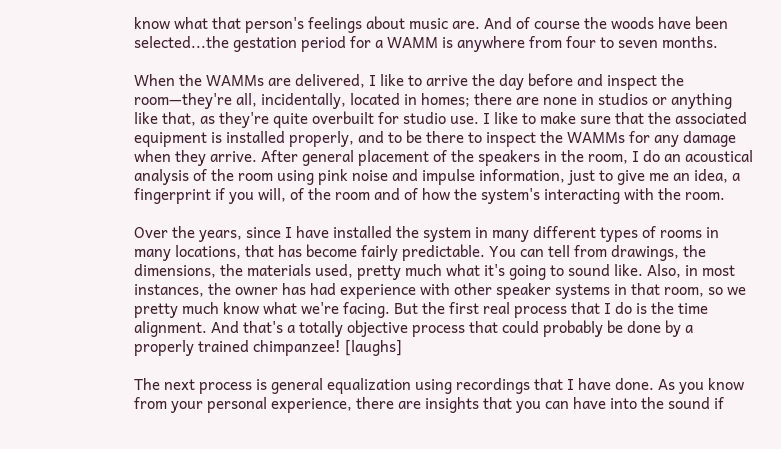know what that person's feelings about music are. And of course the woods have been selected...the gestation period for a WAMM is anywhere from four to seven months.

When the WAMMs are delivered, I like to arrive the day before and inspect the room—they're all, incidentally, located in homes; there are none in studios or anything like that, as they're quite overbuilt for studio use. I like to make sure that the associated equipment is installed properly, and to be there to inspect the WAMMs for any damage when they arrive. After general placement of the speakers in the room, I do an acoustical analysis of the room using pink noise and impulse information, just to give me an idea, a fingerprint if you will, of the room and of how the system's interacting with the room.

Over the years, since I have installed the system in many different types of rooms in many locations, that has become fairly predictable. You can tell from drawings, the dimensions, the materials used, pretty much what it's going to sound like. Also, in most instances, the owner has had experience with other speaker systems in that room, so we pretty much know what we're facing. But the first real process that I do is the time alignment. And that's a totally objective process that could probably be done by a properly trained chimpanzee! [laughs]

The next process is general equalization using recordings that I have done. As you know from your personal experience, there are insights that you can have into the sound if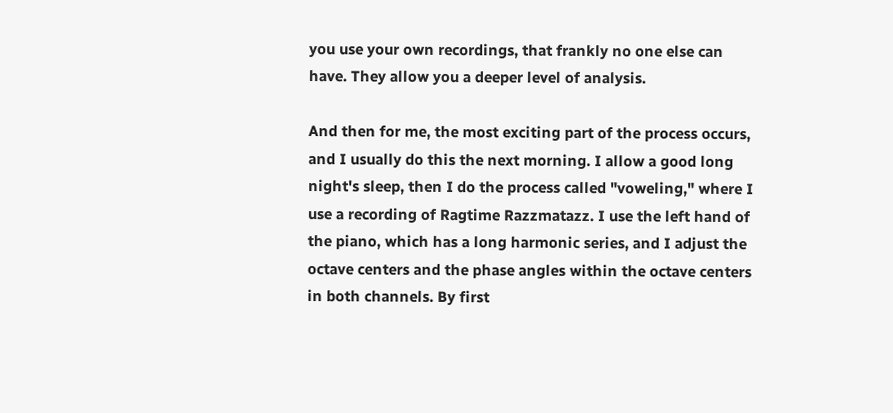you use your own recordings, that frankly no one else can have. They allow you a deeper level of analysis.

And then for me, the most exciting part of the process occurs, and I usually do this the next morning. I allow a good long night's sleep, then I do the process called "voweling," where I use a recording of Ragtime Razzmatazz. I use the left hand of the piano, which has a long harmonic series, and I adjust the octave centers and the phase angles within the octave centers in both channels. By first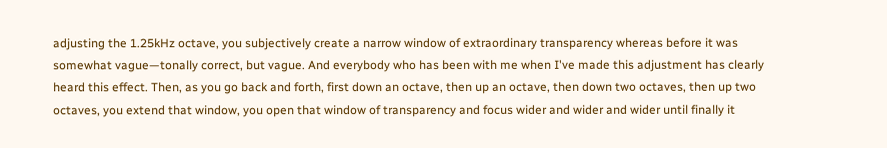adjusting the 1.25kHz octave, you subjectively create a narrow window of extraordinary transparency whereas before it was somewhat vague—tonally correct, but vague. And everybody who has been with me when I've made this adjustment has clearly heard this effect. Then, as you go back and forth, first down an octave, then up an octave, then down two octaves, then up two octaves, you extend that window, you open that window of transparency and focus wider and wider and wider until finally it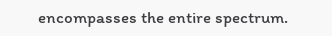encompasses the entire spectrum.